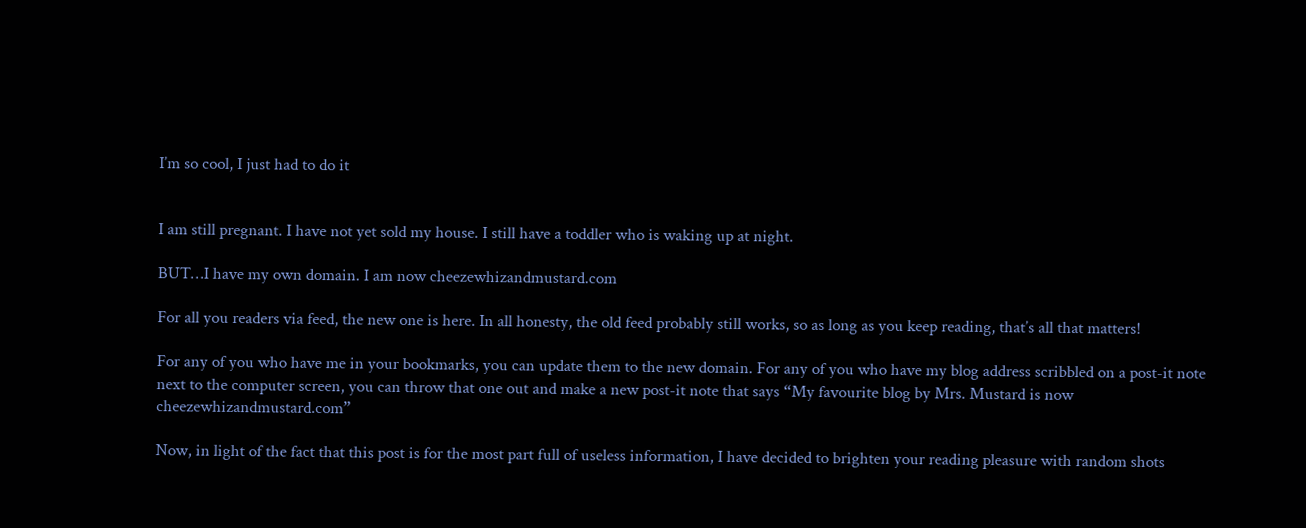I’m so cool, I just had to do it


I am still pregnant. I have not yet sold my house. I still have a toddler who is waking up at night.

BUT…I have my own domain. I am now cheezewhizandmustard.com

For all you readers via feed, the new one is here. In all honesty, the old feed probably still works, so as long as you keep reading, that’s all that matters!

For any of you who have me in your bookmarks, you can update them to the new domain. For any of you who have my blog address scribbled on a post-it note next to the computer screen, you can throw that one out and make a new post-it note that says “My favourite blog by Mrs. Mustard is now cheezewhizandmustard.com”

Now, in light of the fact that this post is for the most part full of useless information, I have decided to brighten your reading pleasure with random shots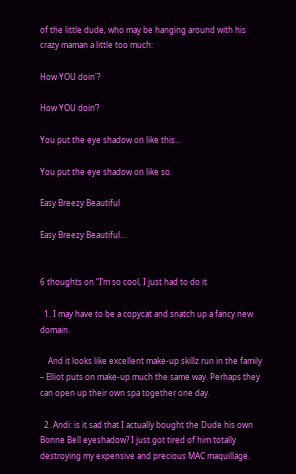of the little dude, who may be hanging around with his crazy maman a little too much:

How YOU doin'?

How YOU doin’?

You put the eye shadow on like this...

You put the eye shadow on like so.

Easy Breezy Beautiful

Easy Breezy Beautiful…


6 thoughts on “I’m so cool, I just had to do it

  1. I may have to be a copycat and snatch up a fancy new domain.

    And it looks like excellent make-up skillz run in the family – Elliot puts on make-up much the same way. Perhaps they can open up their own spa together one day.

  2. Andi: is it sad that I actually bought the Dude his own Bonne Bell eyeshadow? I just got tired of him totally destroying my expensive and precious MAC maquillage.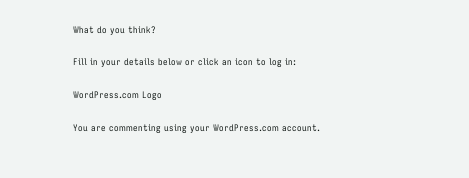What do you think?

Fill in your details below or click an icon to log in:

WordPress.com Logo

You are commenting using your WordPress.com account.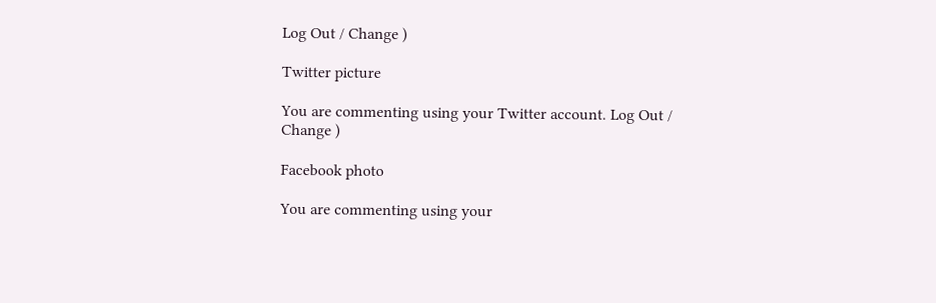Log Out / Change )

Twitter picture

You are commenting using your Twitter account. Log Out / Change )

Facebook photo

You are commenting using your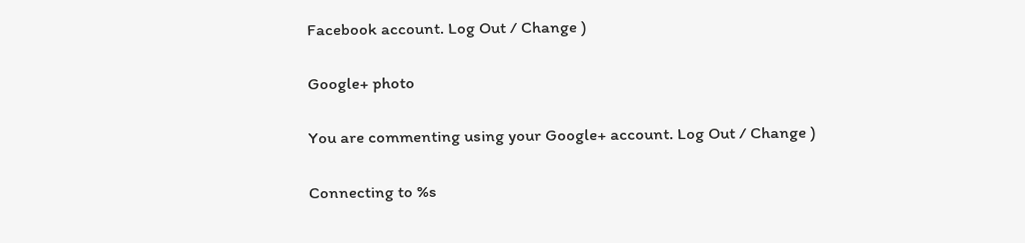Facebook account. Log Out / Change )

Google+ photo

You are commenting using your Google+ account. Log Out / Change )

Connecting to %s